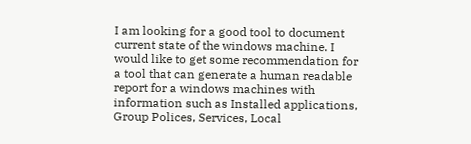I am looking for a good tool to document current state of the windows machine. I would like to get some recommendation for a tool that can generate a human readable report for a windows machines with information such as Installed applications, Group Polices, Services, Local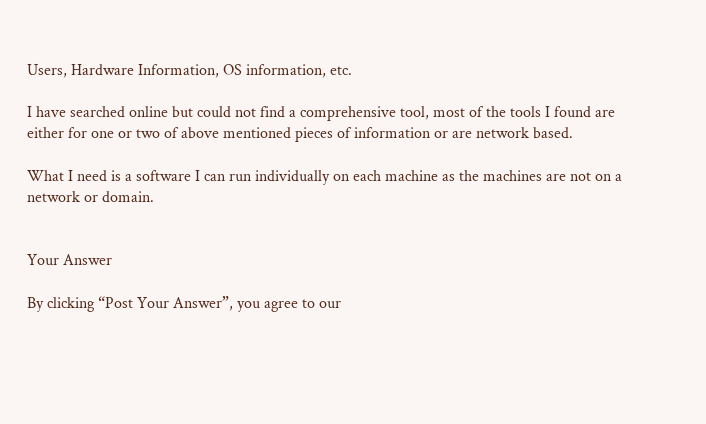Users, Hardware Information, OS information, etc.

I have searched online but could not find a comprehensive tool, most of the tools I found are either for one or two of above mentioned pieces of information or are network based.

What I need is a software I can run individually on each machine as the machines are not on a network or domain.


Your Answer

By clicking “Post Your Answer”, you agree to our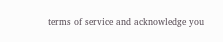terms of service and acknowledge you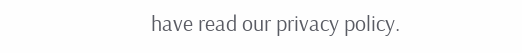have read our privacy policy.